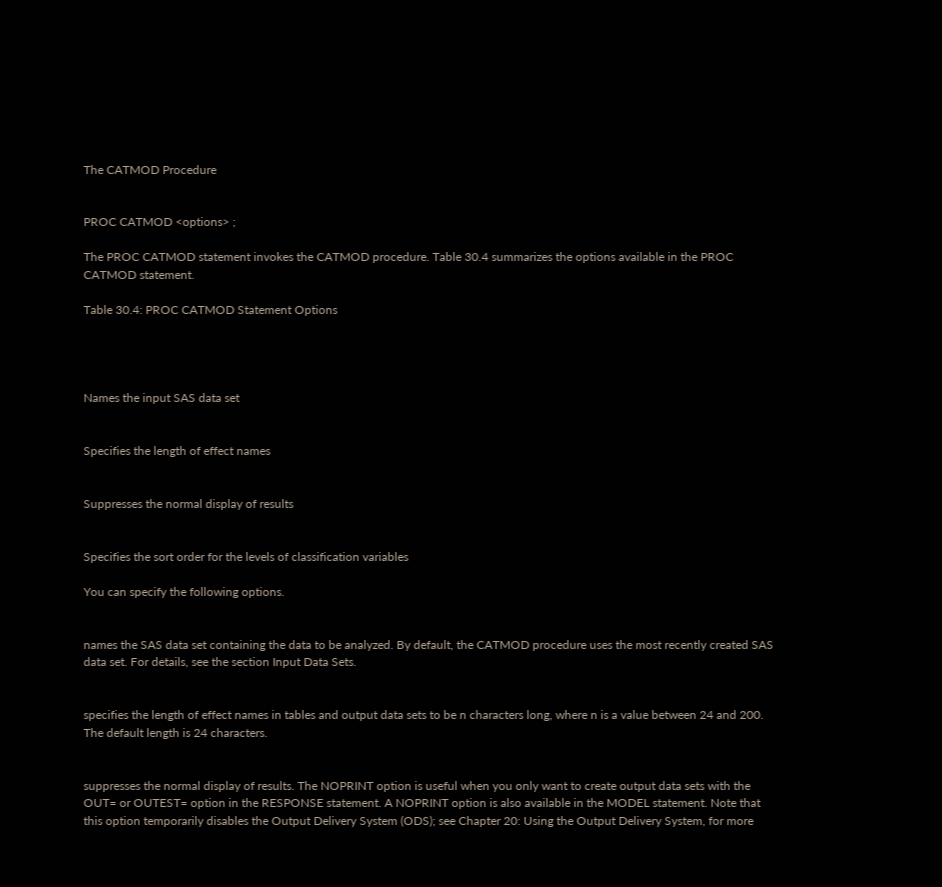The CATMOD Procedure


PROC CATMOD <options> ;

The PROC CATMOD statement invokes the CATMOD procedure. Table 30.4 summarizes the options available in the PROC CATMOD statement.

Table 30.4: PROC CATMOD Statement Options




Names the input SAS data set


Specifies the length of effect names


Suppresses the normal display of results


Specifies the sort order for the levels of classification variables

You can specify the following options.


names the SAS data set containing the data to be analyzed. By default, the CATMOD procedure uses the most recently created SAS data set. For details, see the section Input Data Sets.


specifies the length of effect names in tables and output data sets to be n characters long, where n is a value between 24 and 200. The default length is 24 characters.


suppresses the normal display of results. The NOPRINT option is useful when you only want to create output data sets with the OUT= or OUTEST= option in the RESPONSE statement. A NOPRINT option is also available in the MODEL statement. Note that this option temporarily disables the Output Delivery System (ODS); see Chapter 20: Using the Output Delivery System, for more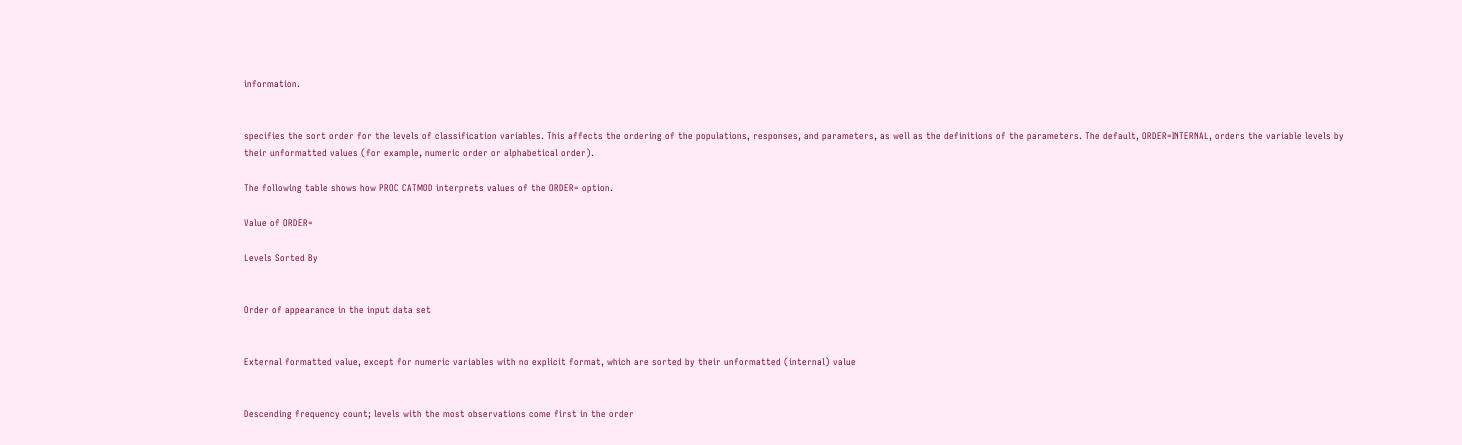information.


specifies the sort order for the levels of classification variables. This affects the ordering of the populations, responses, and parameters, as well as the definitions of the parameters. The default, ORDER=INTERNAL, orders the variable levels by their unformatted values (for example, numeric order or alphabetical order).

The following table shows how PROC CATMOD interprets values of the ORDER= option.

Value of ORDER=

Levels Sorted By


Order of appearance in the input data set


External formatted value, except for numeric variables with no explicit format, which are sorted by their unformatted (internal) value


Descending frequency count; levels with the most observations come first in the order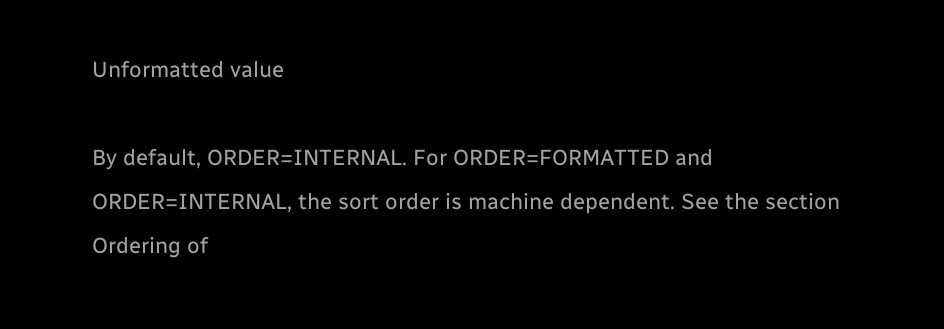Unformatted value

By default, ORDER=INTERNAL. For ORDER=FORMATTED and ORDER=INTERNAL, the sort order is machine dependent. See the section Ordering of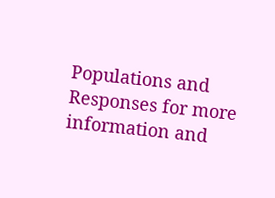Populations and Responses for more information and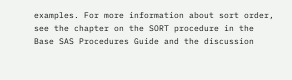examples. For more information about sort order, see the chapter on the SORT procedure in the Base SAS Procedures Guide and the discussion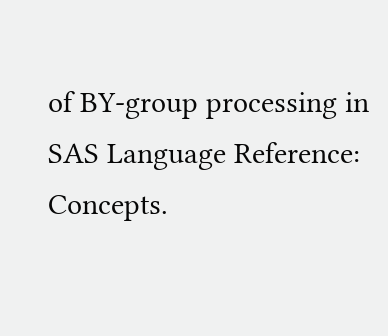of BY-group processing in SAS Language Reference: Concepts.